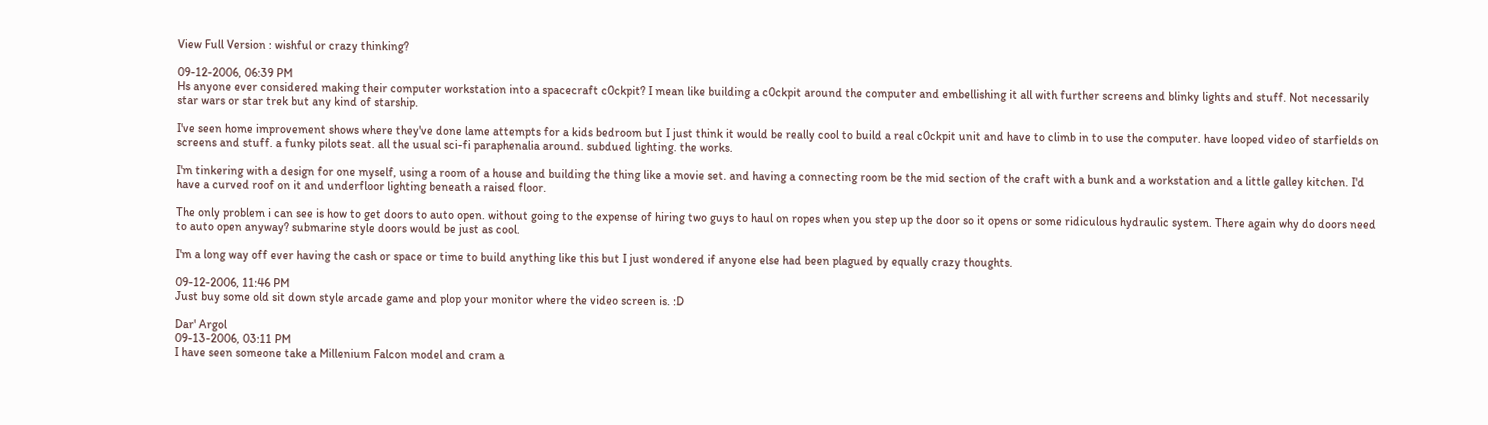View Full Version : wishful or crazy thinking?

09-12-2006, 06:39 PM
Hs anyone ever considered making their computer workstation into a spacecraft c0ckpit? I mean like building a c0ckpit around the computer and embellishing it all with further screens and blinky lights and stuff. Not necessarily star wars or star trek but any kind of starship.

I've seen home improvement shows where they've done lame attempts for a kids bedroom but I just think it would be really cool to build a real c0ckpit unit and have to climb in to use the computer. have looped video of starfields on screens and stuff. a funky pilots seat. all the usual sci-fi paraphenalia around. subdued lighting. the works.

I'm tinkering with a design for one myself, using a room of a house and building the thing like a movie set. and having a connecting room be the mid section of the craft with a bunk and a workstation and a little galley kitchen. I'd have a curved roof on it and underfloor lighting beneath a raised floor.

The only problem i can see is how to get doors to auto open. without going to the expense of hiring two guys to haul on ropes when you step up the door so it opens or some ridiculous hydraulic system. There again why do doors need to auto open anyway? submarine style doors would be just as cool.

I'm a long way off ever having the cash or space or time to build anything like this but I just wondered if anyone else had been plagued by equally crazy thoughts.

09-12-2006, 11:46 PM
Just buy some old sit down style arcade game and plop your monitor where the video screen is. :D

Dar' Argol
09-13-2006, 03:11 PM
I have seen someone take a Millenium Falcon model and cram a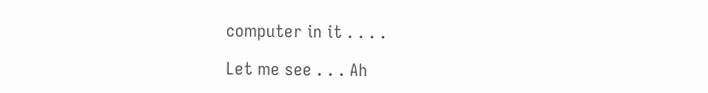computer in it . . . .

Let me see . . . Ah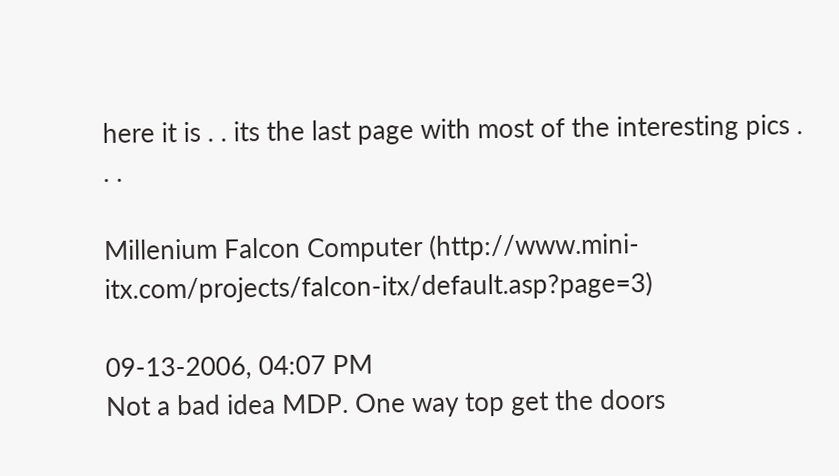here it is . . its the last page with most of the interesting pics . . .

Millenium Falcon Computer (http://www.mini-itx.com/projects/falcon-itx/default.asp?page=3)

09-13-2006, 04:07 PM
Not a bad idea MDP. One way top get the doors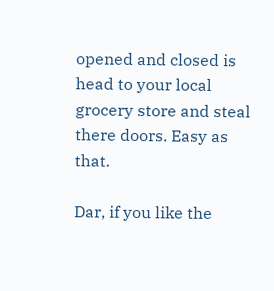opened and closed is head to your local grocery store and steal there doors. Easy as that.

Dar, if you like the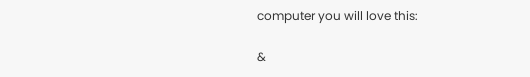computer you will love this:

&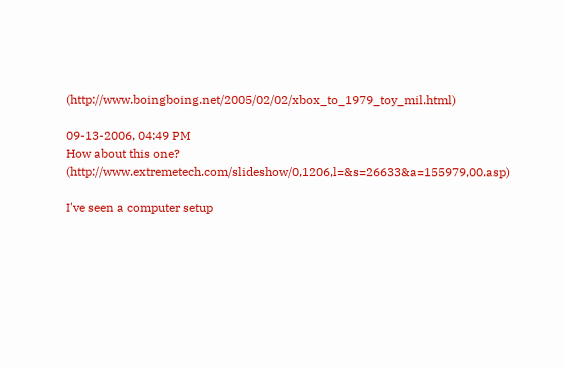(http://www.boingboing.net/2005/02/02/xbox_to_1979_toy_mil.html)

09-13-2006, 04:49 PM
How about this one? (http://www.extremetech.com/slideshow/0,1206,l=&s=26633&a=155979,00.asp)

I've seen a computer setup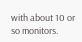with about 10 or so monitors.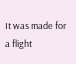It was made for a flight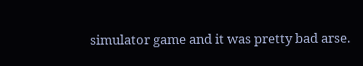simulator game and it was pretty bad arse.